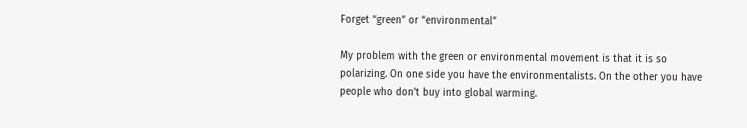Forget “green” or “environmental”

My problem with the green or environmental movement is that it is so polarizing. On one side you have the environmentalists. On the other you have people who don’t buy into global warming.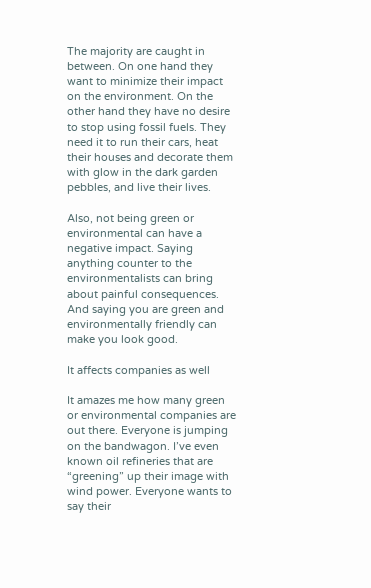The majority are caught in between. On one hand they want to minimize their impact on the environment. On the other hand they have no desire to stop using fossil fuels. They need it to run their cars, heat their houses and decorate them with glow in the dark garden pebbles, and live their lives.

Also, not being green or environmental can have a negative impact. Saying anything counter to the environmentalists can bring about painful consequences. And saying you are green and environmentally friendly can make you look good.

It affects companies as well

It amazes me how many green or environmental companies are out there. Everyone is jumping on the bandwagon. I’ve even known oil refineries that are “greening” up their image with wind power. Everyone wants to say their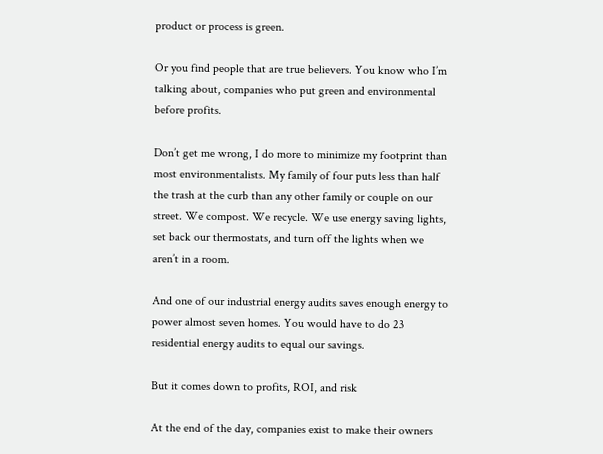product or process is green.

Or you find people that are true believers. You know who I’m talking about, companies who put green and environmental before profits.

Don’t get me wrong, I do more to minimize my footprint than most environmentalists. My family of four puts less than half the trash at the curb than any other family or couple on our street. We compost. We recycle. We use energy saving lights, set back our thermostats, and turn off the lights when we aren’t in a room.

And one of our industrial energy audits saves enough energy to power almost seven homes. You would have to do 23 residential energy audits to equal our savings.

But it comes down to profits, ROI, and risk

At the end of the day, companies exist to make their owners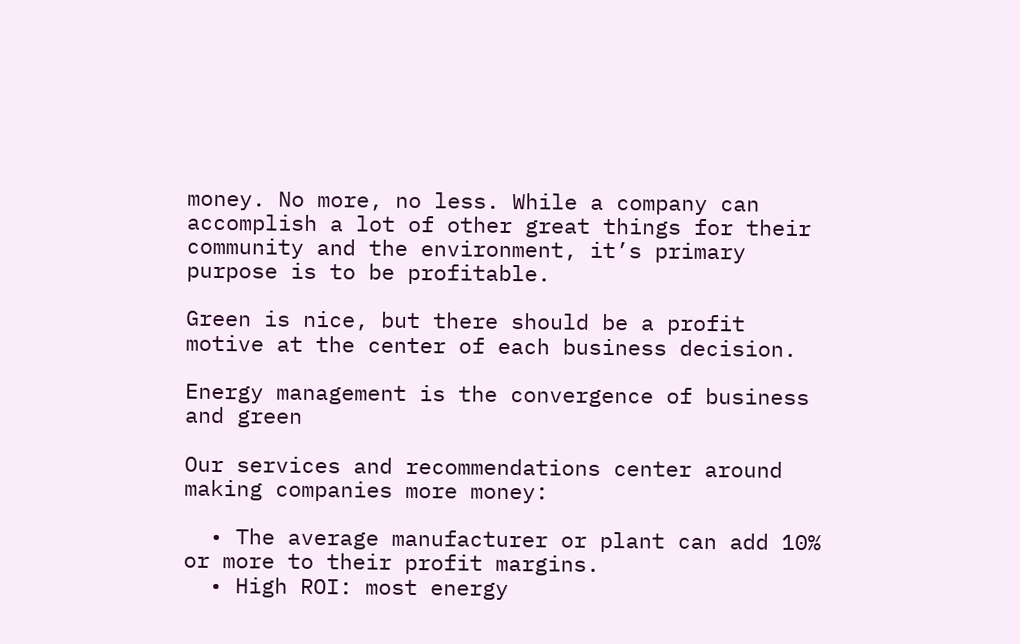money. No more, no less. While a company can accomplish a lot of other great things for their community and the environment, it’s primary purpose is to be profitable.

Green is nice, but there should be a profit motive at the center of each business decision.

Energy management is the convergence of business and green

Our services and recommendations center around making companies more money:

  • The average manufacturer or plant can add 10% or more to their profit margins.
  • High ROI: most energy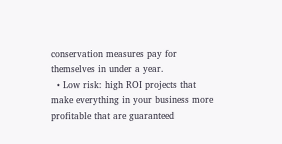conservation measures pay for themselves in under a year.
  • Low risk: high ROI projects that make everything in your business more profitable that are guaranteed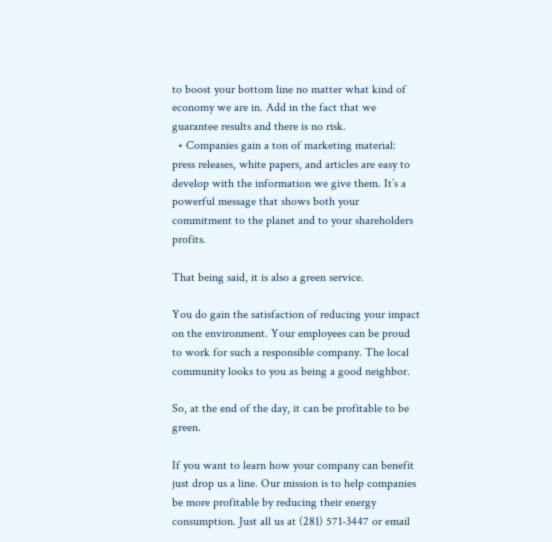to boost your bottom line no matter what kind of economy we are in. Add in the fact that we guarantee results and there is no risk.
  • Companies gain a ton of marketing material: press releases, white papers, and articles are easy to develop with the information we give them. It’s a powerful message that shows both your commitment to the planet and to your shareholders profits.

That being said, it is also a green service.

You do gain the satisfaction of reducing your impact on the environment. Your employees can be proud to work for such a responsible company. The local community looks to you as being a good neighbor.

So, at the end of the day, it can be profitable to be green.

If you want to learn how your company can benefit just drop us a line. Our mission is to help companies be more profitable by reducing their energy consumption. Just all us at (281) 571-3447 or email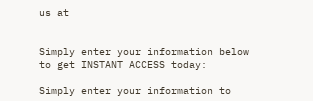us at


Simply enter your information below to get INSTANT ACCESS today:

Simply enter your information to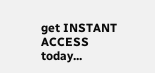get INSTANT ACCESS today...